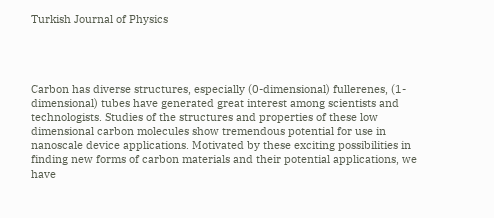Turkish Journal of Physics




Carbon has diverse structures, especially (0-dimensional) fullerenes, (1-dimensional) tubes have generated great interest among scientists and technologists. Studies of the structures and properties of these low dimensional carbon molecules show tremendous potential for use in nanoscale device applications. Motivated by these exciting possibilities in finding new forms of carbon materials and their potential applications, we have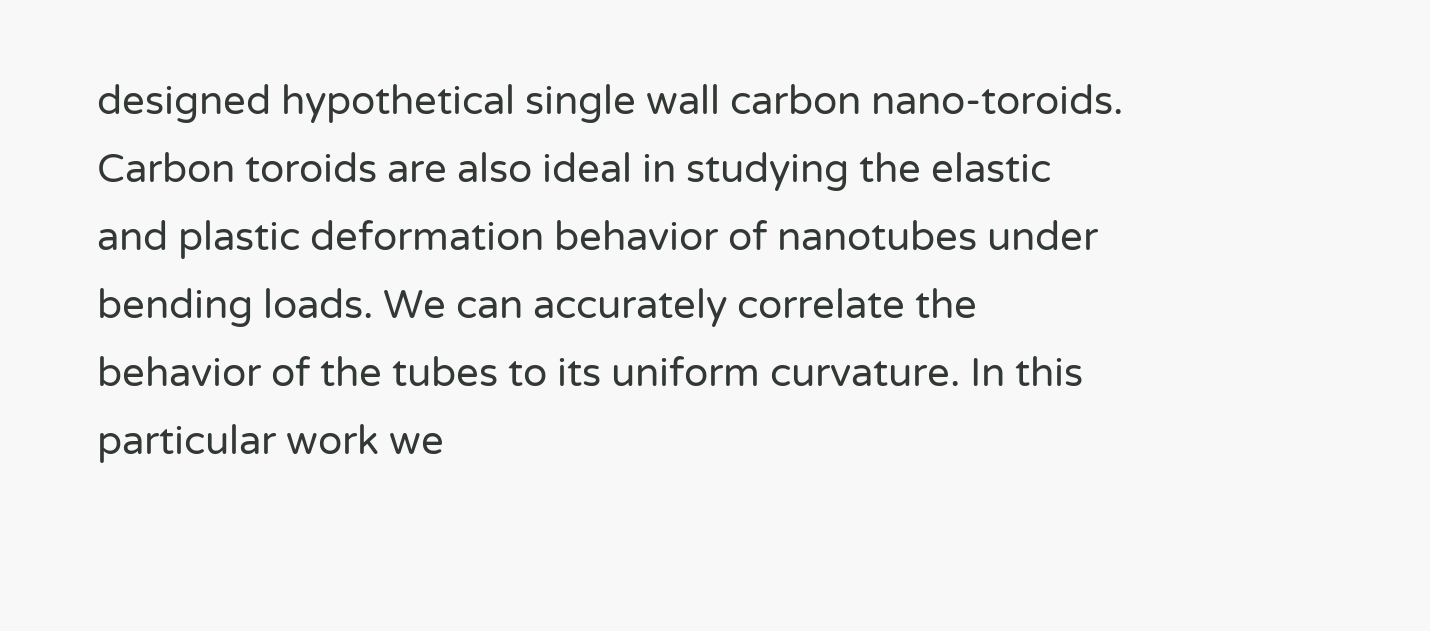designed hypothetical single wall carbon nano-toroids. Carbon toroids are also ideal in studying the elastic and plastic deformation behavior of nanotubes under bending loads. We can accurately correlate the behavior of the tubes to its uniform curvature. In this particular work we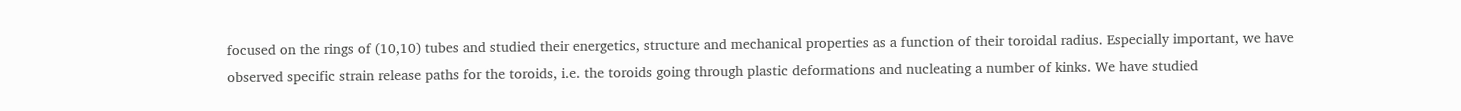focused on the rings of (10,10) tubes and studied their energetics, structure and mechanical properties as a function of their toroidal radius. Especially important, we have observed specific strain release paths for the toroids, i.e. the toroids going through plastic deformations and nucleating a number of kinks. We have studied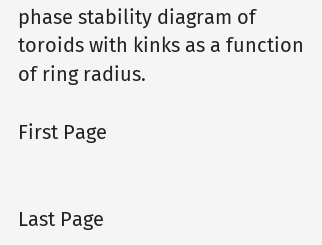phase stability diagram of toroids with kinks as a function of ring radius.

First Page


Last Page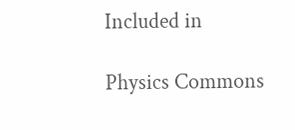Included in

Physics Commons